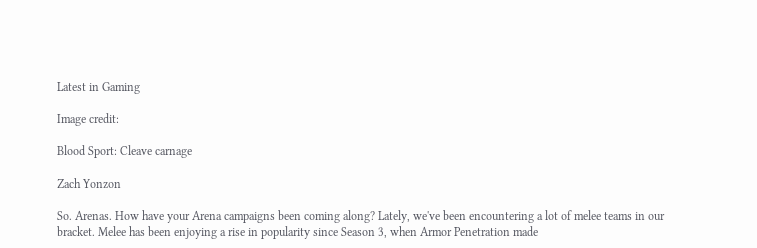Latest in Gaming

Image credit:

Blood Sport: Cleave carnage

Zach Yonzon

So. Arenas. How have your Arena campaigns been coming along? Lately, we've been encountering a lot of melee teams in our bracket. Melee has been enjoying a rise in popularity since Season 3, when Armor Penetration made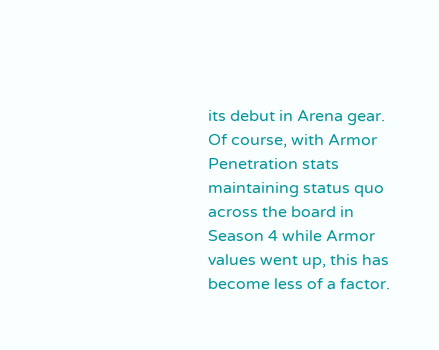its debut in Arena gear. Of course, with Armor Penetration stats maintaining status quo across the board in Season 4 while Armor values went up, this has become less of a factor.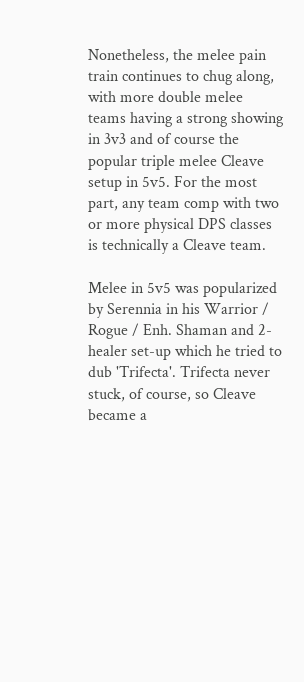Nonetheless, the melee pain train continues to chug along, with more double melee teams having a strong showing in 3v3 and of course the popular triple melee Cleave setup in 5v5. For the most part, any team comp with two or more physical DPS classes is technically a Cleave team.

Melee in 5v5 was popularized by Serennia in his Warrior / Rogue / Enh. Shaman and 2-healer set-up which he tried to dub 'Trifecta'. Trifecta never stuck, of course, so Cleave became a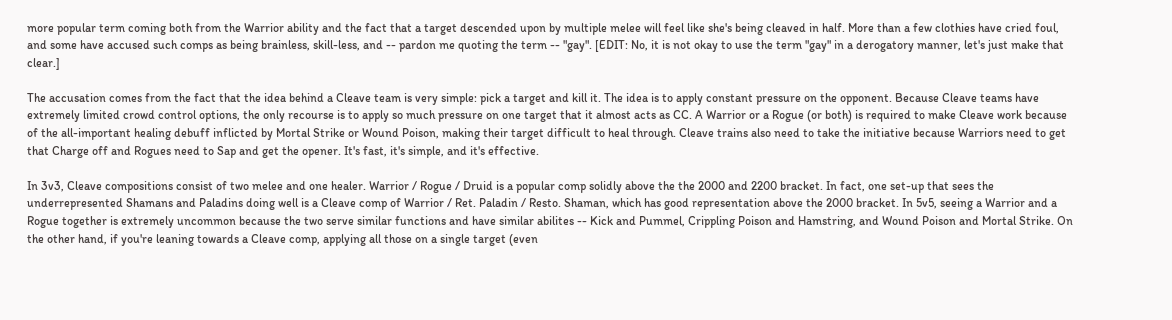more popular term coming both from the Warrior ability and the fact that a target descended upon by multiple melee will feel like she's being cleaved in half. More than a few clothies have cried foul, and some have accused such comps as being brainless, skill-less, and -- pardon me quoting the term -- "gay". [EDIT: No, it is not okay to use the term "gay" in a derogatory manner, let's just make that clear.]

The accusation comes from the fact that the idea behind a Cleave team is very simple: pick a target and kill it. The idea is to apply constant pressure on the opponent. Because Cleave teams have extremely limited crowd control options, the only recourse is to apply so much pressure on one target that it almost acts as CC. A Warrior or a Rogue (or both) is required to make Cleave work because of the all-important healing debuff inflicted by Mortal Strike or Wound Poison, making their target difficult to heal through. Cleave trains also need to take the initiative because Warriors need to get that Charge off and Rogues need to Sap and get the opener. It's fast, it's simple, and it's effective.

In 3v3, Cleave compositions consist of two melee and one healer. Warrior / Rogue / Druid is a popular comp solidly above the the 2000 and 2200 bracket. In fact, one set-up that sees the underrepresented Shamans and Paladins doing well is a Cleave comp of Warrior / Ret. Paladin / Resto. Shaman, which has good representation above the 2000 bracket. In 5v5, seeing a Warrior and a Rogue together is extremely uncommon because the two serve similar functions and have similar abilites -- Kick and Pummel, Crippling Poison and Hamstring, and Wound Poison and Mortal Strike. On the other hand, if you're leaning towards a Cleave comp, applying all those on a single target (even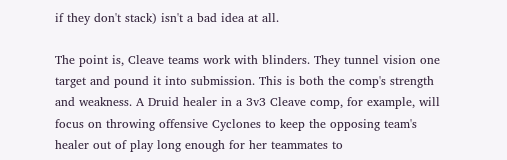if they don't stack) isn't a bad idea at all.

The point is, Cleave teams work with blinders. They tunnel vision one target and pound it into submission. This is both the comp's strength and weakness. A Druid healer in a 3v3 Cleave comp, for example, will focus on throwing offensive Cyclones to keep the opposing team's healer out of play long enough for her teammates to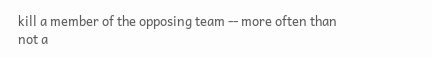kill a member of the opposing team -- more often than not a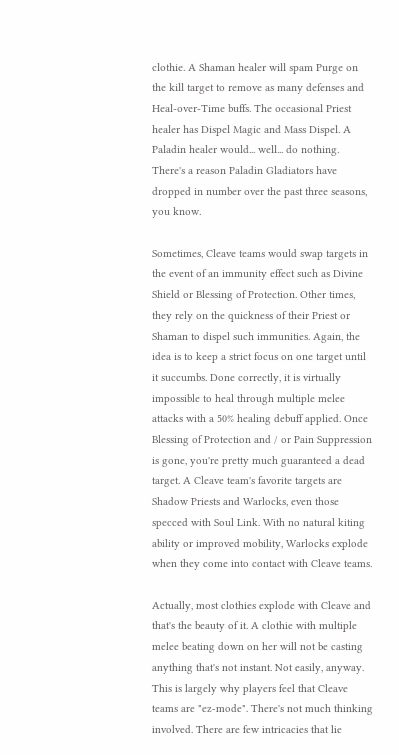clothie. A Shaman healer will spam Purge on the kill target to remove as many defenses and Heal-over-Time buffs. The occasional Priest healer has Dispel Magic and Mass Dispel. A Paladin healer would... well... do nothing. There's a reason Paladin Gladiators have dropped in number over the past three seasons, you know.

Sometimes, Cleave teams would swap targets in the event of an immunity effect such as Divine Shield or Blessing of Protection. Other times, they rely on the quickness of their Priest or Shaman to dispel such immunities. Again, the idea is to keep a strict focus on one target until it succumbs. Done correctly, it is virtually impossible to heal through multiple melee attacks with a 50% healing debuff applied. Once Blessing of Protection and / or Pain Suppression is gone, you're pretty much guaranteed a dead target. A Cleave team's favorite targets are Shadow Priests and Warlocks, even those specced with Soul Link. With no natural kiting ability or improved mobility, Warlocks explode when they come into contact with Cleave teams.

Actually, most clothies explode with Cleave and that's the beauty of it. A clothie with multiple melee beating down on her will not be casting anything that's not instant. Not easily, anyway. This is largely why players feel that Cleave teams are "ez-mode". There's not much thinking involved. There are few intricacies that lie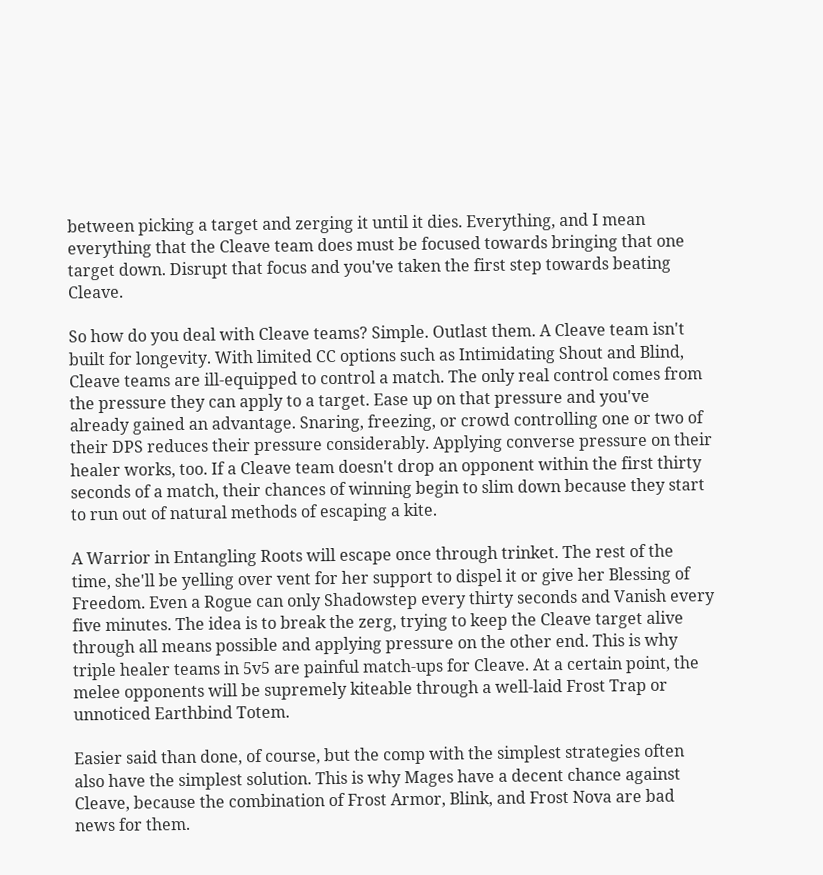between picking a target and zerging it until it dies. Everything, and I mean everything that the Cleave team does must be focused towards bringing that one target down. Disrupt that focus and you've taken the first step towards beating Cleave.

So how do you deal with Cleave teams? Simple. Outlast them. A Cleave team isn't built for longevity. With limited CC options such as Intimidating Shout and Blind, Cleave teams are ill-equipped to control a match. The only real control comes from the pressure they can apply to a target. Ease up on that pressure and you've already gained an advantage. Snaring, freezing, or crowd controlling one or two of their DPS reduces their pressure considerably. Applying converse pressure on their healer works, too. If a Cleave team doesn't drop an opponent within the first thirty seconds of a match, their chances of winning begin to slim down because they start to run out of natural methods of escaping a kite.

A Warrior in Entangling Roots will escape once through trinket. The rest of the time, she'll be yelling over vent for her support to dispel it or give her Blessing of Freedom. Even a Rogue can only Shadowstep every thirty seconds and Vanish every five minutes. The idea is to break the zerg, trying to keep the Cleave target alive through all means possible and applying pressure on the other end. This is why triple healer teams in 5v5 are painful match-ups for Cleave. At a certain point, the melee opponents will be supremely kiteable through a well-laid Frost Trap or unnoticed Earthbind Totem.

Easier said than done, of course, but the comp with the simplest strategies often also have the simplest solution. This is why Mages have a decent chance against Cleave, because the combination of Frost Armor, Blink, and Frost Nova are bad news for them.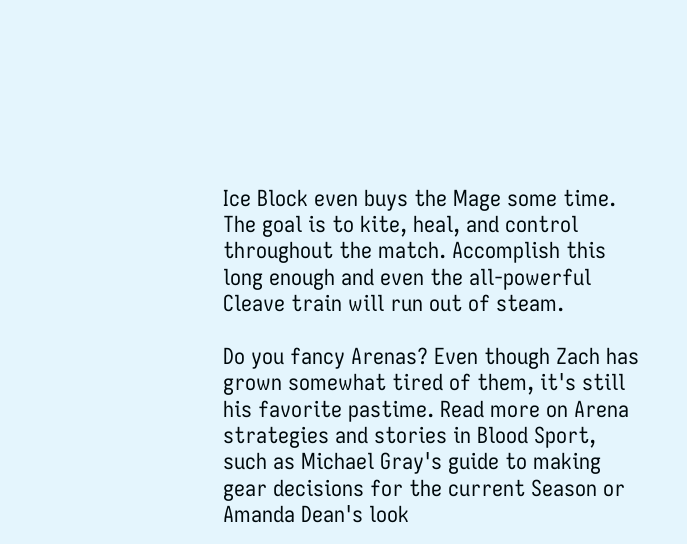Ice Block even buys the Mage some time. The goal is to kite, heal, and control throughout the match. Accomplish this long enough and even the all-powerful Cleave train will run out of steam.

Do you fancy Arenas? Even though Zach has grown somewhat tired of them, it's still his favorite pastime. Read more on Arena strategies and stories in Blood Sport, such as Michael Gray's guide to making gear decisions for the current Season or Amanda Dean's look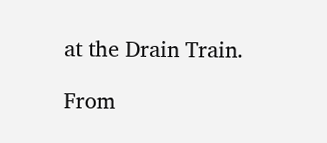at the Drain Train.

From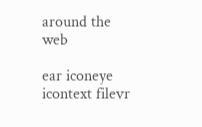around the web

ear iconeye icontext filevr